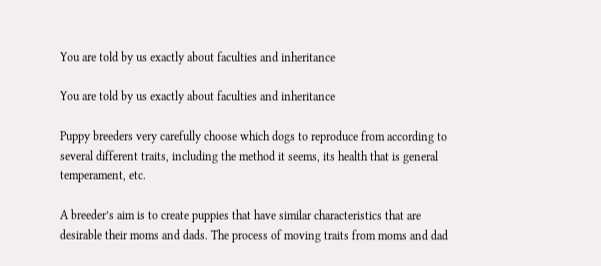You are told by us exactly about faculties and inheritance

You are told by us exactly about faculties and inheritance

Puppy breeders very carefully choose which dogs to reproduce from according to several different traits, including the method it seems, its health that is general temperament, etc.

A breeder’s aim is to create puppies that have similar characteristics that are desirable their moms and dads. The process of moving traits from moms and dad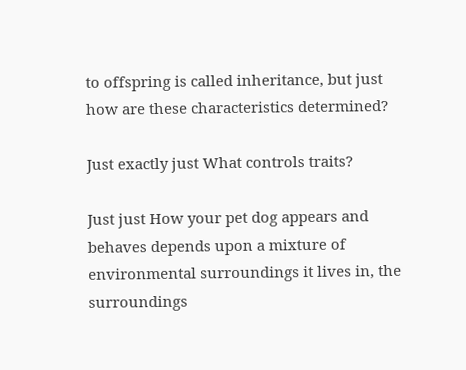to offspring is called inheritance, but just how are these characteristics determined?

Just exactly just What controls traits?

Just just How your pet dog appears and behaves depends upon a mixture of environmental surroundings it lives in, the surroundings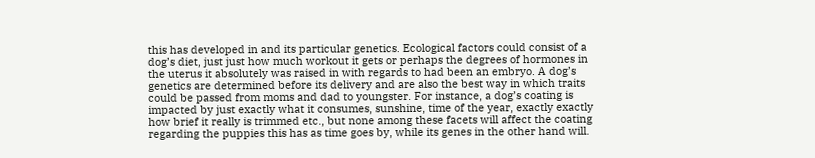this has developed in and its particular genetics. Ecological factors could consist of a dog’s diet, just just how much workout it gets or perhaps the degrees of hormones in the uterus it absolutely was raised in with regards to had been an embryo. A dog’s genetics are determined before its delivery and are also the best way in which traits could be passed from moms and dad to youngster. For instance, a dog’s coating is impacted by just exactly what it consumes, sunshine, time of the year, exactly exactly how brief it really is trimmed etc., but none among these facets will affect the coating regarding the puppies this has as time goes by, while its genes in the other hand will.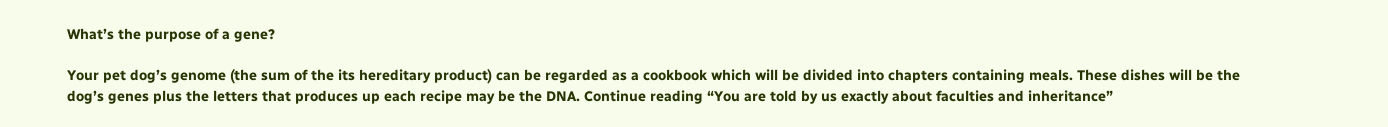What’s the purpose of a gene?

Your pet dog’s genome (the sum of the its hereditary product) can be regarded as a cookbook which will be divided into chapters containing meals. These dishes will be the dog’s genes plus the letters that produces up each recipe may be the DNA. Continue reading “You are told by us exactly about faculties and inheritance”